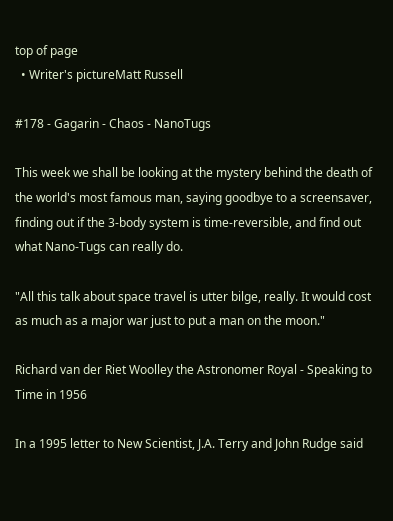top of page
  • Writer's pictureMatt Russell

#178 - Gagarin - Chaos - NanoTugs

This week we shall be looking at the mystery behind the death of the world's most famous man, saying goodbye to a screensaver, finding out if the 3-body system is time-reversible, and find out what Nano-Tugs can really do.

"All this talk about space travel is utter bilge, really. It would cost as much as a major war just to put a man on the moon."

Richard van der Riet Woolley the Astronomer Royal - Speaking to Time in 1956

In a 1995 letter to New Scientist, J.A. Terry and John Rudge said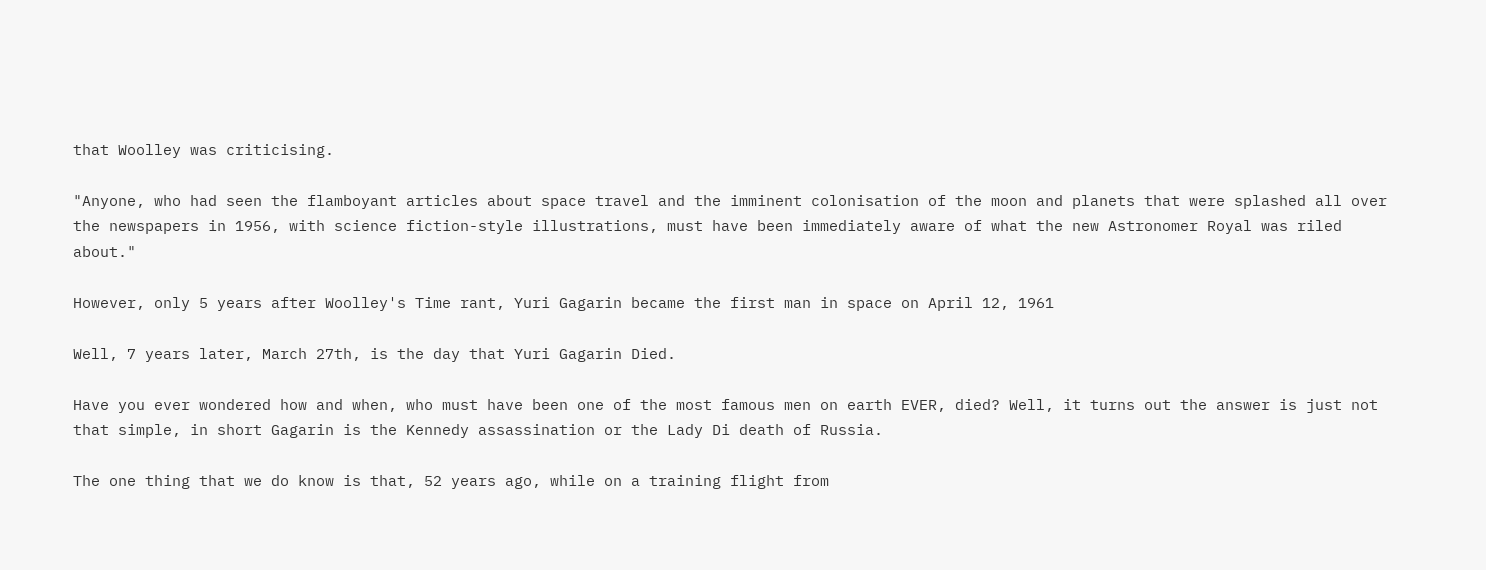that Woolley was criticising.

"Anyone, who had seen the flamboyant articles about space travel and the imminent colonisation of the moon and planets that were splashed all over the newspapers in 1956, with science fiction-style illustrations, must have been immediately aware of what the new Astronomer Royal was riled about."

However, only 5 years after Woolley's Time rant, Yuri Gagarin became the first man in space on April 12, 1961

Well, 7 years later, March 27th, is the day that Yuri Gagarin Died.

Have you ever wondered how and when, who must have been one of the most famous men on earth EVER, died? Well, it turns out the answer is just not that simple, in short Gagarin is the Kennedy assassination or the Lady Di death of Russia.

The one thing that we do know is that, 52 years ago, while on a training flight from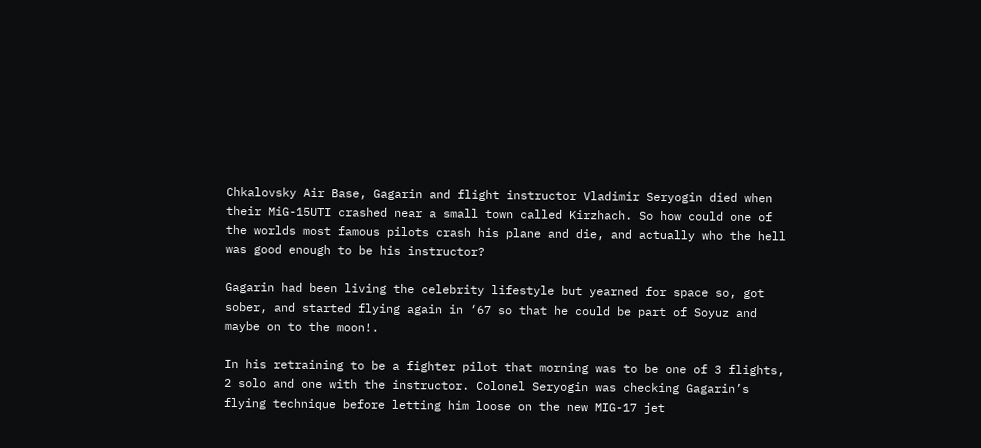Chkalovsky Air Base, Gagarin and flight instructor Vladimir Seryogin died when their MiG-15UTI crashed near a small town called Kirzhach. So how could one of the worlds most famous pilots crash his plane and die, and actually who the hell was good enough to be his instructor?

Gagarin had been living the celebrity lifestyle but yearned for space so, got sober, and started flying again in ‘67 so that he could be part of Soyuz and maybe on to the moon!.

In his retraining to be a fighter pilot that morning was to be one of 3 flights, 2 solo and one with the instructor. Colonel Seryogin was checking Gagarin’s flying technique before letting him loose on the new MIG-17 jet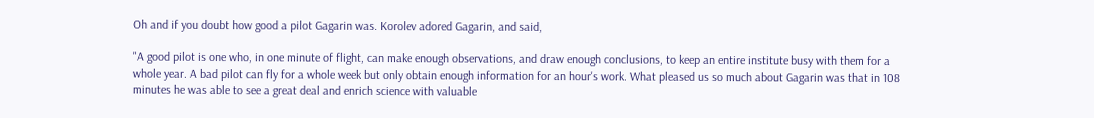Oh and if you doubt how good a pilot Gagarin was. Korolev adored Gagarin, and said,

"A good pilot is one who, in one minute of flight, can make enough observations, and draw enough conclusions, to keep an entire institute busy with them for a whole year. A bad pilot can fly for a whole week but only obtain enough information for an hour's work. What pleased us so much about Gagarin was that in 108 minutes he was able to see a great deal and enrich science with valuable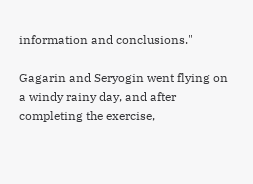information and conclusions."

Gagarin and Seryogin went flying on a windy rainy day, and after completing the exercise,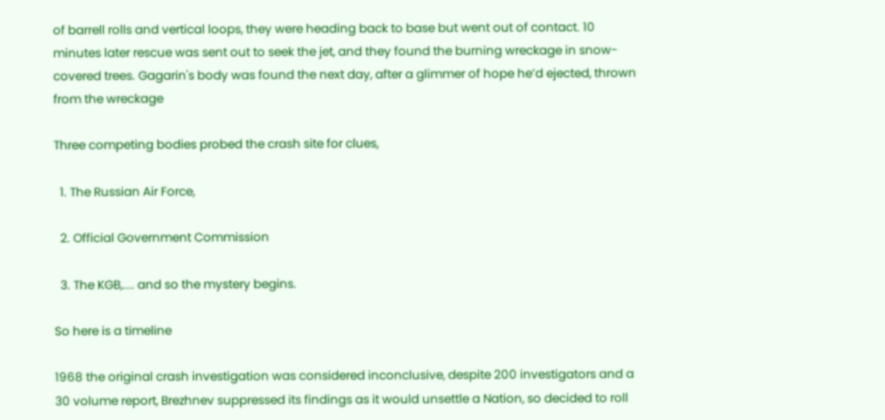of barrell rolls and vertical loops, they were heading back to base but went out of contact. 10 minutes later rescue was sent out to seek the jet, and they found the burning wreckage in snow-covered trees. Gagarin's body was found the next day, after a glimmer of hope he’d ejected, thrown from the wreckage

Three competing bodies probed the crash site for clues,

  1. The Russian Air Force,

  2. Official Government Commission

  3. The KGB,.... and so the mystery begins.

So here is a timeline

1968 the original crash investigation was considered inconclusive, despite 200 investigators and a 30 volume report, Brezhnev suppressed its findings as it would unsettle a Nation, so decided to roll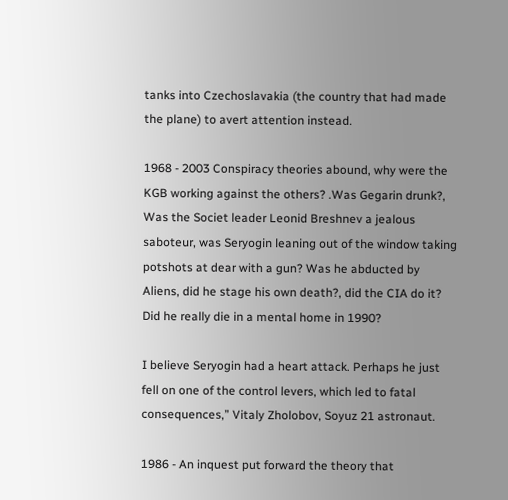tanks into Czechoslavakia (the country that had made the plane) to avert attention instead.

1968 - 2003 Conspiracy theories abound, why were the KGB working against the others? .Was Gegarin drunk?, Was the Societ leader Leonid Breshnev a jealous saboteur, was Seryogin leaning out of the window taking potshots at dear with a gun? Was he abducted by Aliens, did he stage his own death?, did the CIA do it? Did he really die in a mental home in 1990?

I believe Seryogin had a heart attack. Perhaps he just fell on one of the control levers, which led to fatal consequences,” Vitaly Zholobov, Soyuz 21 astronaut.

1986 - An inquest put forward the theory that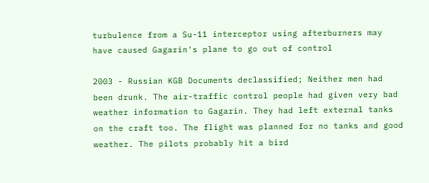turbulence from a Su-11 interceptor using afterburners may have caused Gagarin's plane to go out of control

2003 - Russian KGB Documents declassified; Neither men had been drunk. The air-traffic control people had given very bad weather information to Gagarin. They had left external tanks on the craft too. The flight was planned for no tanks and good weather. The pilots probably hit a bird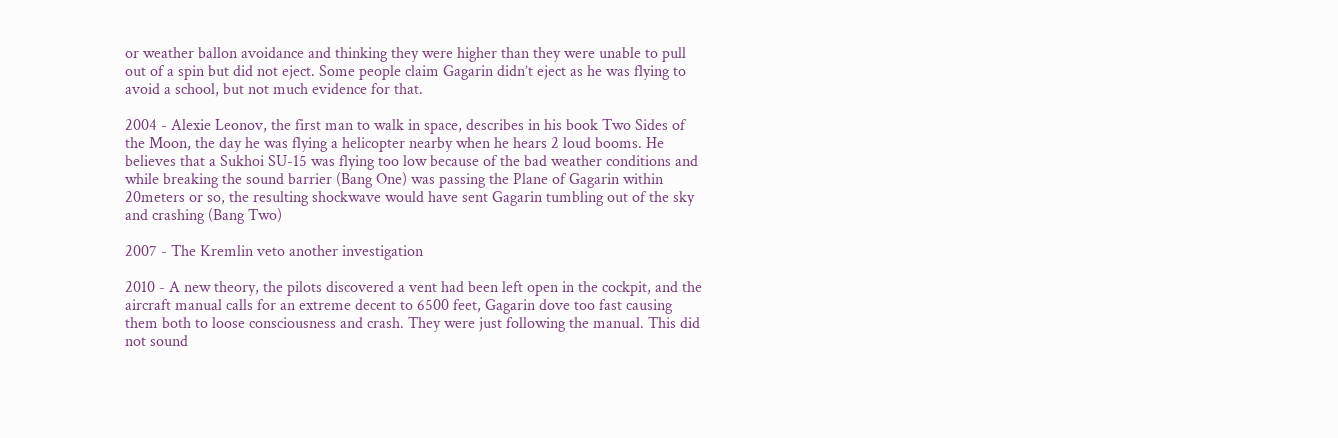or weather ballon avoidance and thinking they were higher than they were unable to pull out of a spin but did not eject. Some people claim Gagarin didn’t eject as he was flying to avoid a school, but not much evidence for that.

2004 - Alexie Leonov, the first man to walk in space, describes in his book Two Sides of the Moon, the day he was flying a helicopter nearby when he hears 2 loud booms. He believes that a Sukhoi SU-15 was flying too low because of the bad weather conditions and while breaking the sound barrier (Bang One) was passing the Plane of Gagarin within 20meters or so, the resulting shockwave would have sent Gagarin tumbling out of the sky and crashing (Bang Two)

2007 - The Kremlin veto another investigation

2010 - A new theory, the pilots discovered a vent had been left open in the cockpit, and the aircraft manual calls for an extreme decent to 6500 feet, Gagarin dove too fast causing them both to loose consciousness and crash. They were just following the manual. This did not sound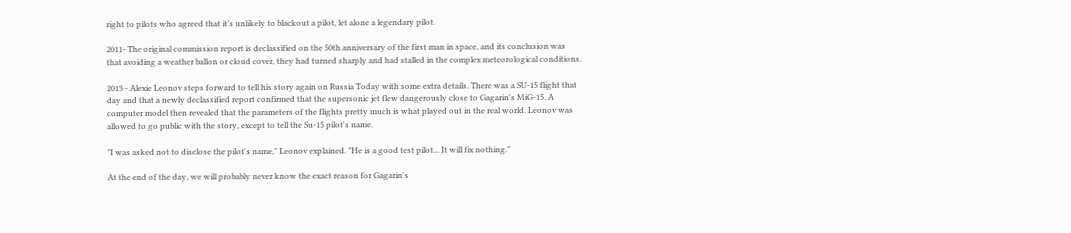right to pilots who agreed that it’s unlikely to blackout a pilot, let alone a legendary pilot.

2011- The original commission report is declassified on the 50th anniversary of the first man in space, and its conclusion was that avoiding a weather ballon or cloud cover, they had turned sharply and had stalled in the complex meteorological conditions.

2013 - Alexie Leonov steps forward to tell his story again on Russia Today with some extra details. There was a SU-15 flight that day and that a newly declassified report confirmed that the supersonic jet flew dangerously close to Gagarin's MiG-15. A computer model then revealed that the parameters of the flights pretty much is what played out in the real world. Leonov was allowed to go public with the story, except to tell the Su-15 pilot's name.

"I was asked not to disclose the pilot's name," Leonov explained. "He is a good test pilot... It will fix nothing."

At the end of the day, we will probably never know the exact reason for Gagarin's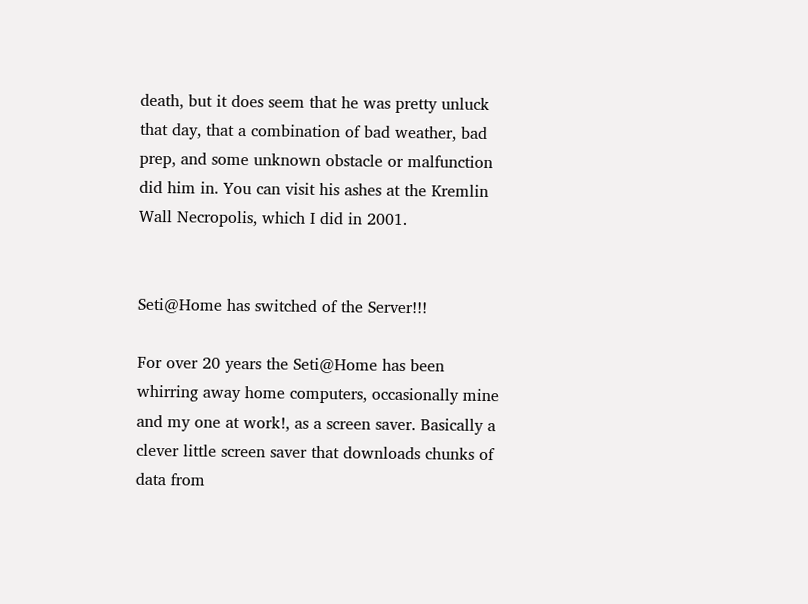death, but it does seem that he was pretty unluck that day, that a combination of bad weather, bad prep, and some unknown obstacle or malfunction did him in. You can visit his ashes at the Kremlin Wall Necropolis, which I did in 2001.


Seti@Home has switched of the Server!!!

For over 20 years the Seti@Home has been whirring away home computers, occasionally mine and my one at work!, as a screen saver. Basically a clever little screen saver that downloads chunks of data from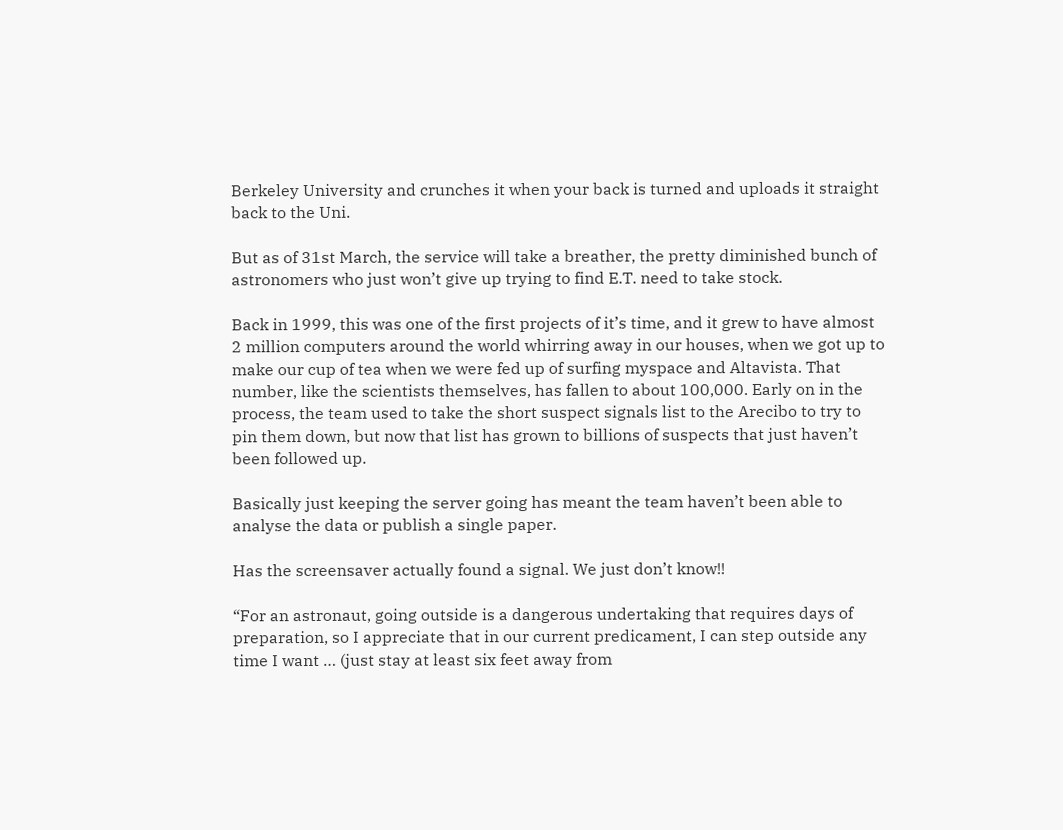Berkeley University and crunches it when your back is turned and uploads it straight back to the Uni.

But as of 31st March, the service will take a breather, the pretty diminished bunch of astronomers who just won’t give up trying to find E.T. need to take stock.

Back in 1999, this was one of the first projects of it’s time, and it grew to have almost 2 million computers around the world whirring away in our houses, when we got up to make our cup of tea when we were fed up of surfing myspace and Altavista. That number, like the scientists themselves, has fallen to about 100,000. Early on in the process, the team used to take the short suspect signals list to the Arecibo to try to pin them down, but now that list has grown to billions of suspects that just haven’t been followed up.

Basically just keeping the server going has meant the team haven’t been able to analyse the data or publish a single paper.

Has the screensaver actually found a signal. We just don’t know!!

“For an astronaut, going outside is a dangerous undertaking that requires days of preparation, so I appreciate that in our current predicament, I can step outside any time I want … (just stay at least six feet away from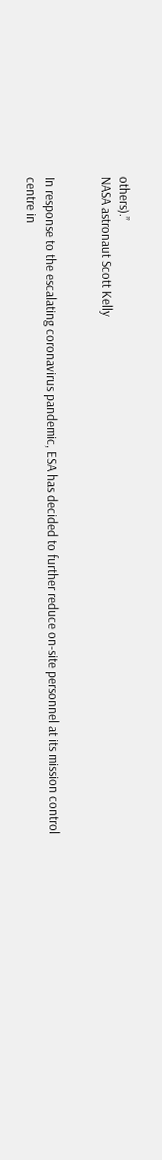others).”
NASA astronaut Scott Kelly


In response to the escalating coronavirus pandemic, ESA has decided to further reduce on-site personnel at its mission control centre in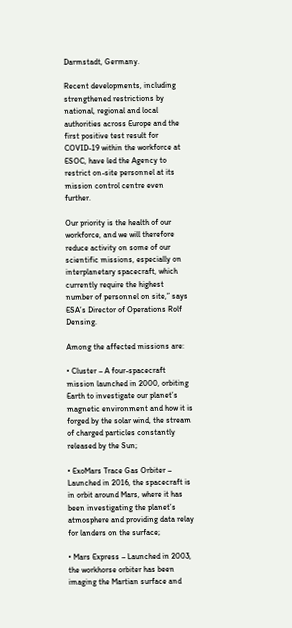Darmstadt, Germany.

Recent developments, including strengthened restrictions by national, regional and local authorities across Europe and the first positive test result for COVID-19 within the workforce at ESOC, have led the Agency to restrict on-site personnel at its mission control centre even further.

Our priority is the health of our workforce, and we will therefore reduce activity on some of our scientific missions, especially on interplanetary spacecraft, which currently require the highest number of personnel on site,” says ESA’s Director of Operations Rolf Densing.

Among the affected missions are:

• Cluster – A four-spacecraft mission launched in 2000, orbiting Earth to investigate our planet’s magnetic environment and how it is forged by the solar wind, the stream of charged particles constantly released by the Sun;

• ExoMars Trace Gas Orbiter – Launched in 2016, the spacecraft is in orbit around Mars, where it has been investigating the planet’s atmosphere and providing data relay for landers on the surface;

• Mars Express – Launched in 2003, the workhorse orbiter has been imaging the Martian surface and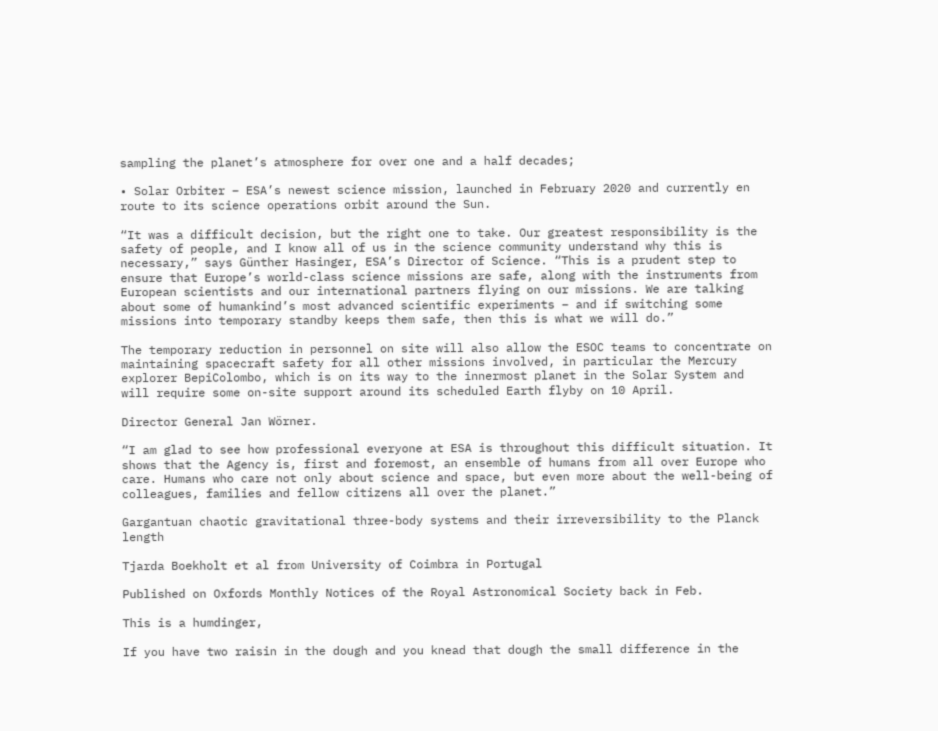sampling the planet’s atmosphere for over one and a half decades;

• Solar Orbiter – ESA’s newest science mission, launched in February 2020 and currently en route to its science operations orbit around the Sun.

“It was a difficult decision, but the right one to take. Our greatest responsibility is the safety of people, and I know all of us in the science community understand why this is necessary,” says Günther Hasinger, ESA’s Director of Science. “This is a prudent step to ensure that Europe’s world-class science missions are safe, along with the instruments from European scientists and our international partners flying on our missions. We are talking about some of humankind’s most advanced scientific experiments – and if switching some missions into temporary standby keeps them safe, then this is what we will do.”

The temporary reduction in personnel on site will also allow the ESOC teams to concentrate on maintaining spacecraft safety for all other missions involved, in particular the Mercury explorer BepiColombo, which is on its way to the innermost planet in the Solar System and will require some on-site support around its scheduled Earth flyby on 10 April.

Director General Jan Wörner.

“I am glad to see how professional everyone at ESA is throughout this difficult situation. It shows that the Agency is, first and foremost, an ensemble of humans from all over Europe who care. Humans who care not only about science and space, but even more about the well-being of colleagues, families and fellow citizens all over the planet.”

Gargantuan chaotic gravitational three-body systems and their irreversibility to the Planck length

Tjarda Boekholt et al from University of Coimbra in Portugal

Published on Oxfords Monthly Notices of the Royal Astronomical Society back in Feb.

This is a humdinger,

If you have two raisin in the dough and you knead that dough the small difference in the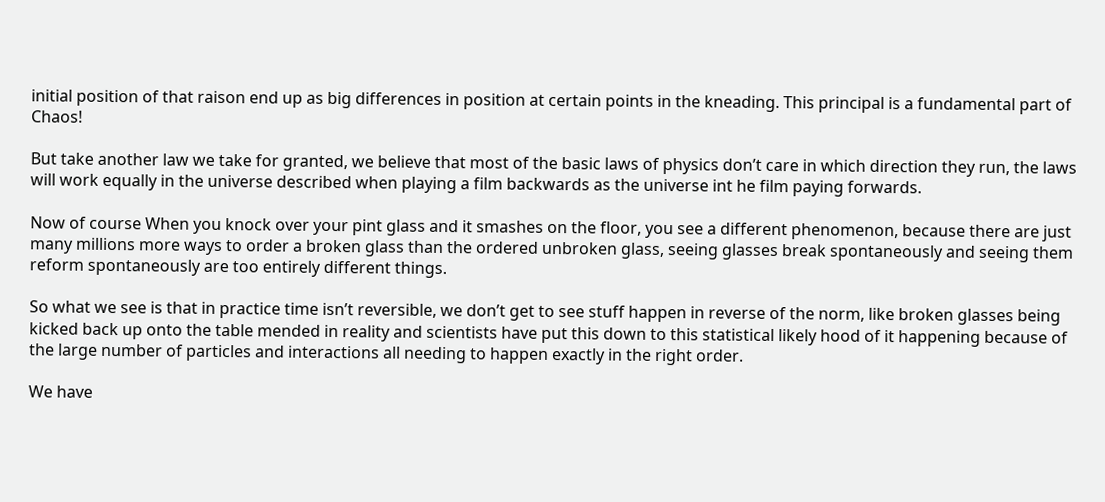initial position of that raison end up as big differences in position at certain points in the kneading. This principal is a fundamental part of Chaos!

But take another law we take for granted, we believe that most of the basic laws of physics don’t care in which direction they run, the laws will work equally in the universe described when playing a film backwards as the universe int he film paying forwards.

Now of course When you knock over your pint glass and it smashes on the floor, you see a different phenomenon, because there are just many millions more ways to order a broken glass than the ordered unbroken glass, seeing glasses break spontaneously and seeing them reform spontaneously are too entirely different things.

So what we see is that in practice time isn’t reversible, we don’t get to see stuff happen in reverse of the norm, like broken glasses being kicked back up onto the table mended in reality and scientists have put this down to this statistical likely hood of it happening because of the large number of particles and interactions all needing to happen exactly in the right order.

We have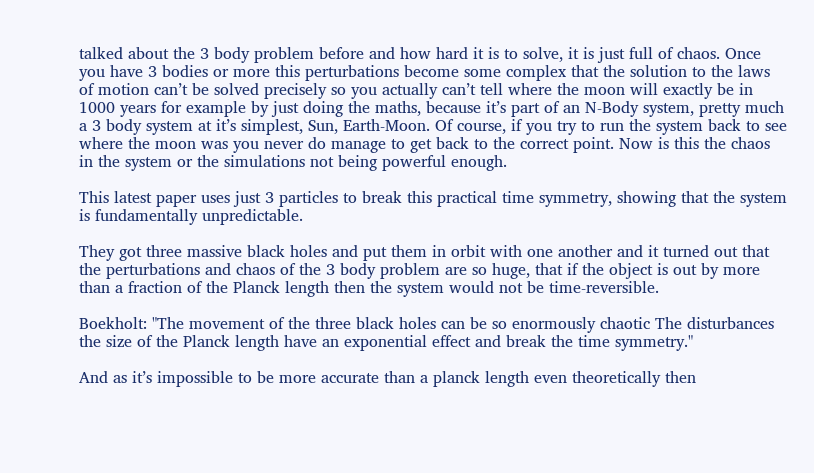talked about the 3 body problem before and how hard it is to solve, it is just full of chaos. Once you have 3 bodies or more this perturbations become some complex that the solution to the laws of motion can’t be solved precisely so you actually can’t tell where the moon will exactly be in 1000 years for example by just doing the maths, because it’s part of an N-Body system, pretty much a 3 body system at it’s simplest, Sun, Earth-Moon. Of course, if you try to run the system back to see where the moon was you never do manage to get back to the correct point. Now is this the chaos in the system or the simulations not being powerful enough.

This latest paper uses just 3 particles to break this practical time symmetry, showing that the system is fundamentally unpredictable.

They got three massive black holes and put them in orbit with one another and it turned out that the perturbations and chaos of the 3 body problem are so huge, that if the object is out by more than a fraction of the Planck length then the system would not be time-reversible.

Boekholt: "The movement of the three black holes can be so enormously chaotic The disturbances the size of the Planck length have an exponential effect and break the time symmetry."

And as it’s impossible to be more accurate than a planck length even theoretically then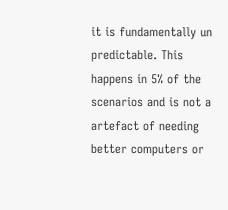it is fundamentally un predictable. This happens in 5% of the scenarios and is not a artefact of needing better computers or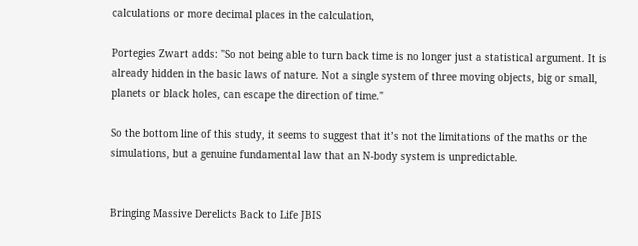calculations or more decimal places in the calculation,

Portegies Zwart adds: "So not being able to turn back time is no longer just a statistical argument. It is already hidden in the basic laws of nature. Not a single system of three moving objects, big or small, planets or black holes, can escape the direction of time."

So the bottom line of this study, it seems to suggest that it’s not the limitations of the maths or the simulations, but a genuine fundamental law that an N-body system is unpredictable.


Bringing Massive Derelicts Back to Life JBIS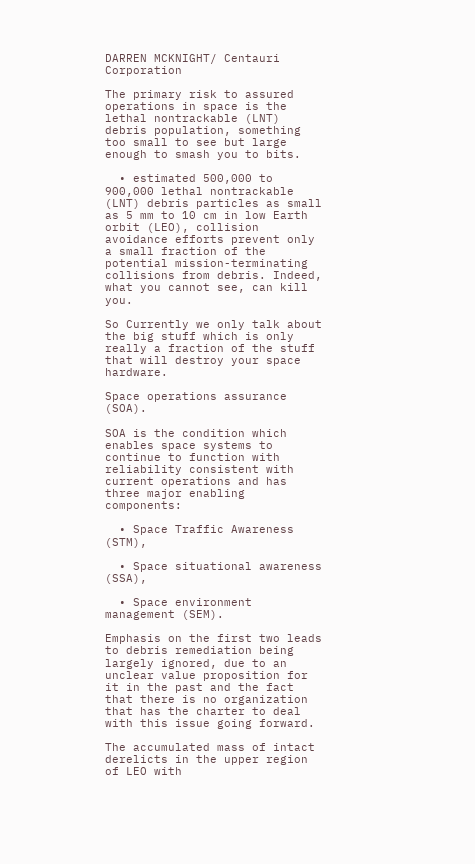DARREN MCKNIGHT/ Centauri Corporation

The primary risk to assured operations in space is the lethal nontrackable (LNT) debris population, something too small to see but large enough to smash you to bits.

  • estimated 500,000 to 900,000 lethal nontrackable (LNT) debris particles as small as 5 mm to 10 cm in low Earth orbit (LEO), collision avoidance efforts prevent only a small fraction of the potential mission-terminating collisions from debris. Indeed, what you cannot see, can kill you.

So Currently we only talk about the big stuff which is only really a fraction of the stuff that will destroy your space hardware.

Space operations assurance (SOA).

SOA is the condition which enables space systems to continue to function with reliability consistent with current operations and has three major enabling components:

  • Space Traffic Awareness (STM),

  • Space situational awareness (SSA),

  • Space environment management (SEM).

Emphasis on the first two leads to debris remediation being largely ignored, due to an unclear value proposition for it in the past and the fact that there is no organization that has the charter to deal with this issue going forward.

The accumulated mass of intact derelicts in the upper region of LEO with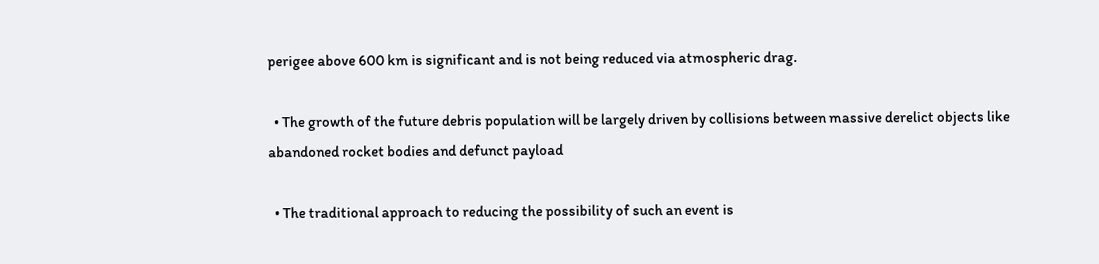perigee above 600 km is significant and is not being reduced via atmospheric drag.

  • The growth of the future debris population will be largely driven by collisions between massive derelict objects like abandoned rocket bodies and defunct payload

  • The traditional approach to reducing the possibility of such an event is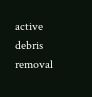active debris removal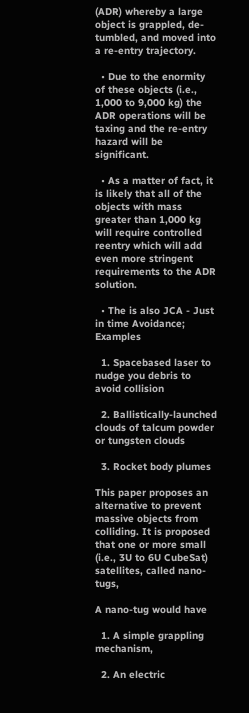(ADR) whereby a large object is grappled, de-tumbled, and moved into a re-entry trajectory.

  • Due to the enormity of these objects (i.e., 1,000 to 9,000 kg) the ADR operations will be taxing and the re-entry hazard will be significant.

  • As a matter of fact, it is likely that all of the objects with mass greater than 1,000 kg will require controlled reentry which will add even more stringent requirements to the ADR solution.

  • The is also JCA - Just in time Avoidance; Examples

  1. Spacebased laser to nudge you debris to avoid collision

  2. Ballistically-launched clouds of talcum powder or tungsten clouds

  3. Rocket body plumes

This paper proposes an alternative to prevent massive objects from colliding. It is proposed that one or more small (i.e., 3U to 6U CubeSat) satellites, called nano-tugs,

A nano-tug would have

  1. A simple grappling mechanism,

  2. An electric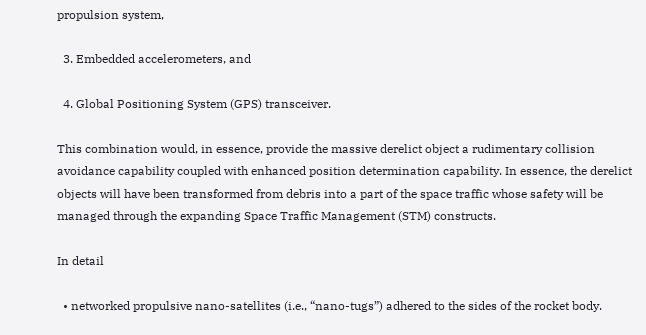propulsion system,

  3. Embedded accelerometers, and

  4. Global Positioning System (GPS) transceiver.

This combination would, in essence, provide the massive derelict object a rudimentary collision avoidance capability coupled with enhanced position determination capability. In essence, the derelict objects will have been transformed from debris into a part of the space traffic whose safety will be managed through the expanding Space Traffic Management (STM) constructs.

In detail

  • networked propulsive nano-satellites (i.e., “nano-tugs”) adhered to the sides of the rocket body.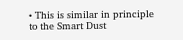• This is similar in principle to the Smart Dust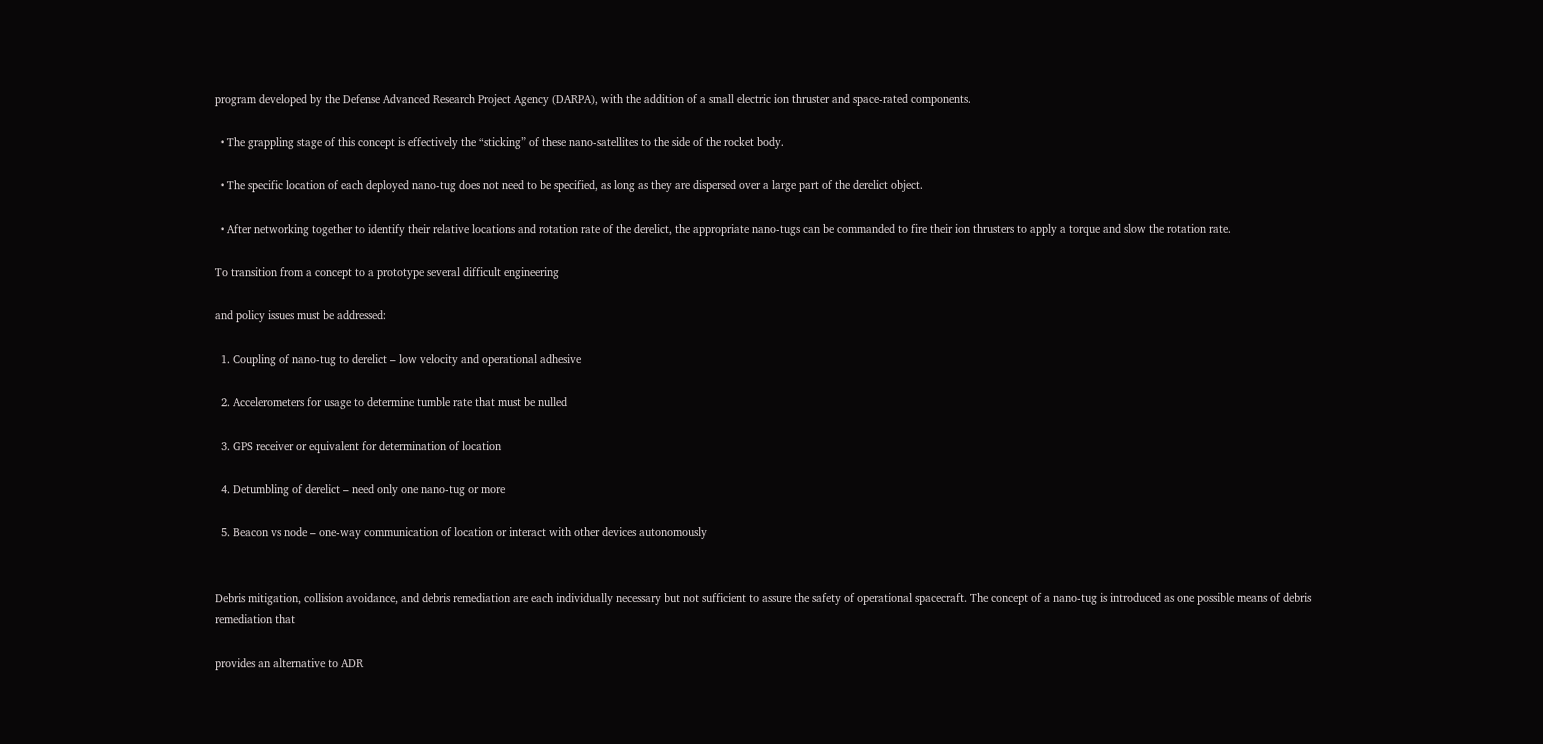program developed by the Defense Advanced Research Project Agency (DARPA), with the addition of a small electric ion thruster and space-rated components.

  • The grappling stage of this concept is effectively the “sticking” of these nano-satellites to the side of the rocket body.

  • The specific location of each deployed nano-tug does not need to be specified, as long as they are dispersed over a large part of the derelict object.

  • After networking together to identify their relative locations and rotation rate of the derelict, the appropriate nano-tugs can be commanded to fire their ion thrusters to apply a torque and slow the rotation rate.

To transition from a concept to a prototype several difficult engineering

and policy issues must be addressed:

  1. Coupling of nano-tug to derelict – low velocity and operational adhesive

  2. Accelerometers for usage to determine tumble rate that must be nulled

  3. GPS receiver or equivalent for determination of location

  4. Detumbling of derelict – need only one nano-tug or more

  5. Beacon vs node – one-way communication of location or interact with other devices autonomously


Debris mitigation, collision avoidance, and debris remediation are each individually necessary but not sufficient to assure the safety of operational spacecraft. The concept of a nano-tug is introduced as one possible means of debris remediation that

provides an alternative to ADR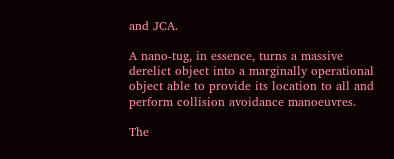and JCA.

A nano-tug, in essence, turns a massive derelict object into a marginally operational object able to provide its location to all and perform collision avoidance manoeuvres.

The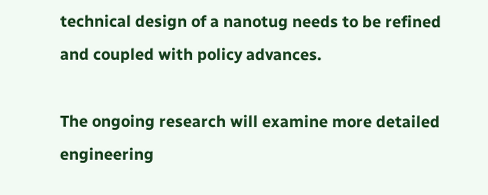technical design of a nanotug needs to be refined and coupled with policy advances.

The ongoing research will examine more detailed engineering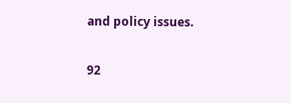and policy issues.

92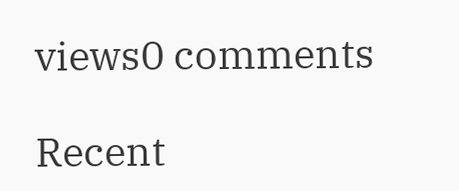views0 comments

Recent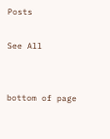Posts

See All


bottom of page